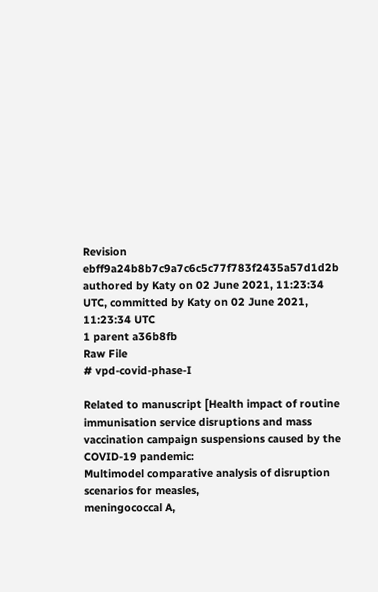Revision ebff9a24b8b7c9a7c6c5c77f783f2435a57d1d2b authored by Katy on 02 June 2021, 11:23:34 UTC, committed by Katy on 02 June 2021, 11:23:34 UTC
1 parent a36b8fb
Raw File
# vpd-covid-phase-I

Related to manuscript [Health impact of routine immunisation service disruptions and mass
vaccination campaign suspensions caused by the COVID-19 pandemic:
Multimodel comparative analysis of disruption scenarios for measles,
meningococcal A,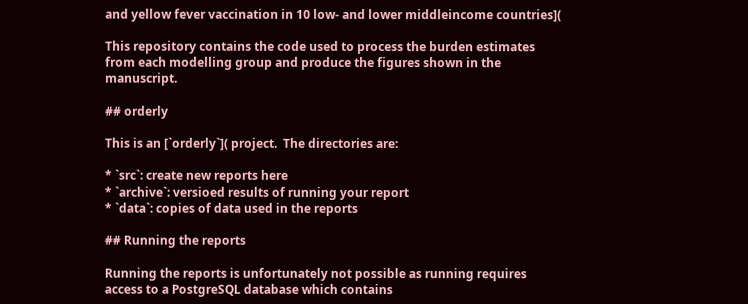and yellow fever vaccination in 10 low- and lower middleincome countries](

This repository contains the code used to process the burden estimates from each modelling group and produce the figures shown in the manuscript.

## orderly

This is an [`orderly`]( project.  The directories are:

* `src`: create new reports here
* `archive`: versioed results of running your report
* `data`: copies of data used in the reports

## Running the reports

Running the reports is unfortunately not possible as running requires access to a PostgreSQL database which contains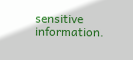sensitive information.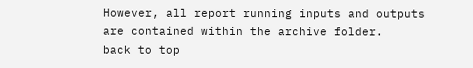However, all report running inputs and outputs are contained within the archive folder.
back to top